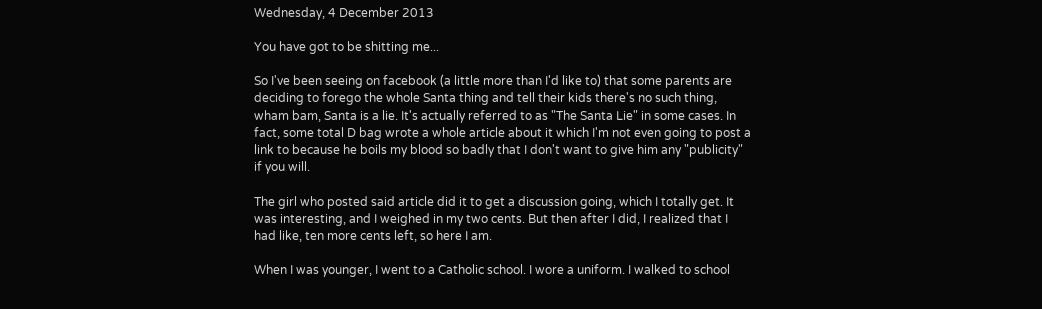Wednesday, 4 December 2013

You have got to be shitting me...

So I've been seeing on facebook (a little more than I'd like to) that some parents are deciding to forego the whole Santa thing and tell their kids there's no such thing, wham bam, Santa is a lie. It's actually referred to as "The Santa Lie" in some cases. In fact, some total D bag wrote a whole article about it which I'm not even going to post a link to because he boils my blood so badly that I don't want to give him any "publicity" if you will.

The girl who posted said article did it to get a discussion going, which I totally get. It was interesting, and I weighed in my two cents. But then after I did, I realized that I had like, ten more cents left, so here I am.

When I was younger, I went to a Catholic school. I wore a uniform. I walked to school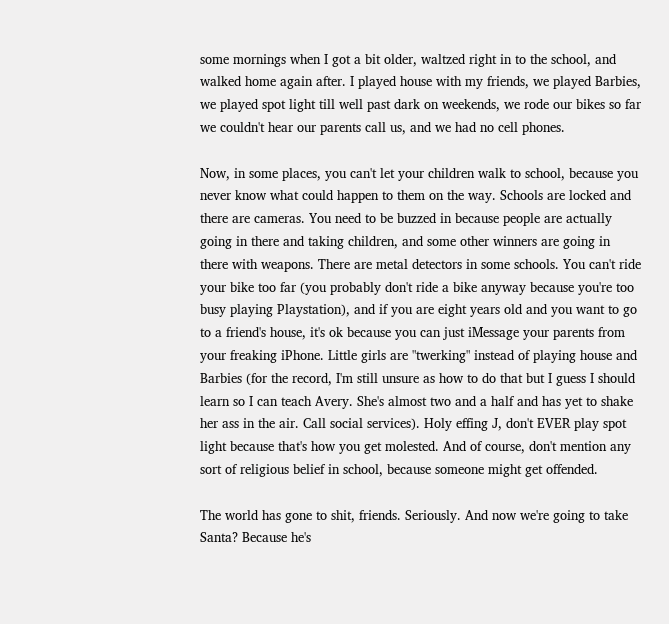some mornings when I got a bit older, waltzed right in to the school, and walked home again after. I played house with my friends, we played Barbies, we played spot light till well past dark on weekends, we rode our bikes so far we couldn't hear our parents call us, and we had no cell phones.

Now, in some places, you can't let your children walk to school, because you never know what could happen to them on the way. Schools are locked and there are cameras. You need to be buzzed in because people are actually going in there and taking children, and some other winners are going in there with weapons. There are metal detectors in some schools. You can't ride your bike too far (you probably don't ride a bike anyway because you're too busy playing Playstation), and if you are eight years old and you want to go to a friend's house, it's ok because you can just iMessage your parents from your freaking iPhone. Little girls are "twerking" instead of playing house and Barbies (for the record, I'm still unsure as how to do that but I guess I should learn so I can teach Avery. She's almost two and a half and has yet to shake her ass in the air. Call social services). Holy effing J, don't EVER play spot light because that's how you get molested. And of course, don't mention any sort of religious belief in school, because someone might get offended.

The world has gone to shit, friends. Seriously. And now we're going to take Santa? Because he's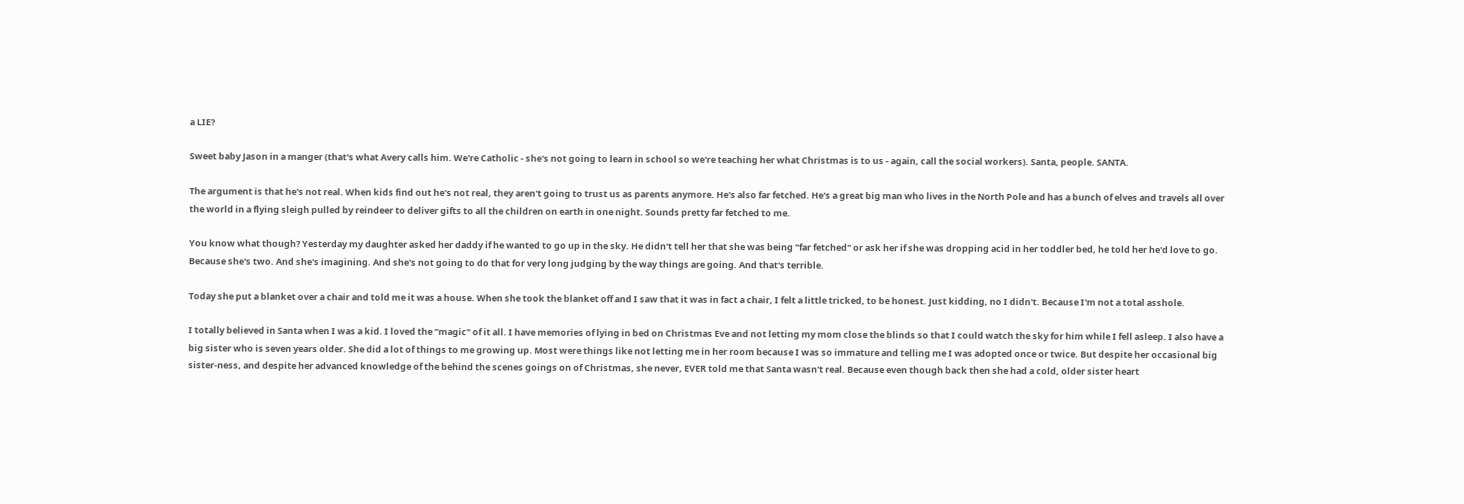a LIE?

Sweet baby Jason in a manger (that's what Avery calls him. We're Catholic - she's not going to learn in school so we're teaching her what Christmas is to us - again, call the social workers). Santa, people. SANTA.

The argument is that he's not real. When kids find out he's not real, they aren't going to trust us as parents anymore. He's also far fetched. He's a great big man who lives in the North Pole and has a bunch of elves and travels all over the world in a flying sleigh pulled by reindeer to deliver gifts to all the children on earth in one night. Sounds pretty far fetched to me.

You know what though? Yesterday my daughter asked her daddy if he wanted to go up in the sky. He didn't tell her that she was being "far fetched" or ask her if she was dropping acid in her toddler bed, he told her he'd love to go. Because she's two. And she's imagining. And she's not going to do that for very long judging by the way things are going. And that's terrible.

Today she put a blanket over a chair and told me it was a house. When she took the blanket off and I saw that it was in fact a chair, I felt a little tricked, to be honest. Just kidding, no I didn't. Because I'm not a total asshole.

I totally believed in Santa when I was a kid. I loved the "magic" of it all. I have memories of lying in bed on Christmas Eve and not letting my mom close the blinds so that I could watch the sky for him while I fell asleep. I also have a big sister who is seven years older. She did a lot of things to me growing up. Most were things like not letting me in her room because I was so immature and telling me I was adopted once or twice. But despite her occasional big sister-ness, and despite her advanced knowledge of the behind the scenes goings on of Christmas, she never, EVER told me that Santa wasn't real. Because even though back then she had a cold, older sister heart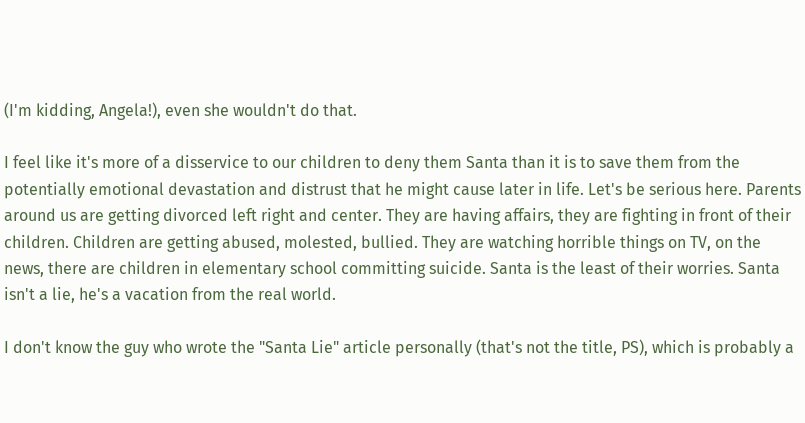(I'm kidding, Angela!), even she wouldn't do that.

I feel like it's more of a disservice to our children to deny them Santa than it is to save them from the potentially emotional devastation and distrust that he might cause later in life. Let's be serious here. Parents around us are getting divorced left right and center. They are having affairs, they are fighting in front of their children. Children are getting abused, molested, bullied. They are watching horrible things on TV, on the news, there are children in elementary school committing suicide. Santa is the least of their worries. Santa isn't a lie, he's a vacation from the real world.

I don't know the guy who wrote the "Santa Lie" article personally (that's not the title, PS), which is probably a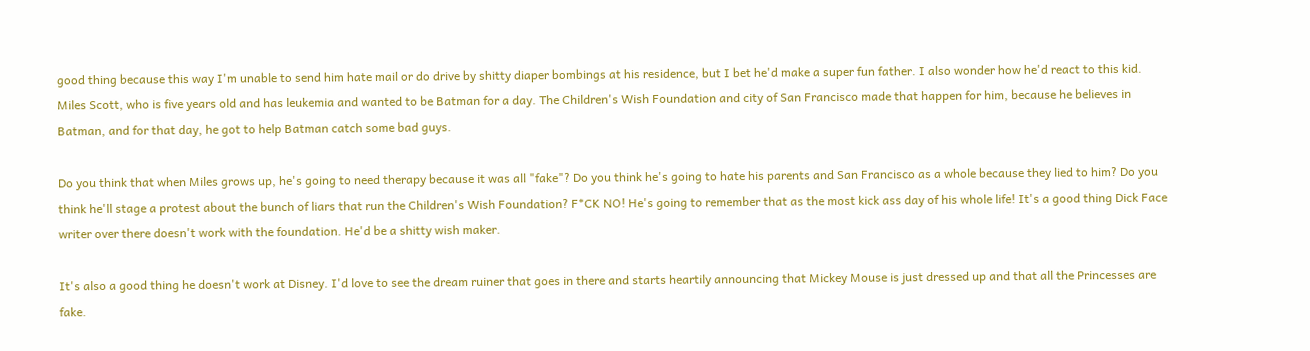good thing because this way I'm unable to send him hate mail or do drive by shitty diaper bombings at his residence, but I bet he'd make a super fun father. I also wonder how he'd react to this kid. Miles Scott, who is five years old and has leukemia and wanted to be Batman for a day. The Children's Wish Foundation and city of San Francisco made that happen for him, because he believes in Batman, and for that day, he got to help Batman catch some bad guys.

Do you think that when Miles grows up, he's going to need therapy because it was all "fake"? Do you think he's going to hate his parents and San Francisco as a whole because they lied to him? Do you think he'll stage a protest about the bunch of liars that run the Children's Wish Foundation? F*CK NO! He's going to remember that as the most kick ass day of his whole life! It's a good thing Dick Face writer over there doesn't work with the foundation. He'd be a shitty wish maker.

It's also a good thing he doesn't work at Disney. I'd love to see the dream ruiner that goes in there and starts heartily announcing that Mickey Mouse is just dressed up and that all the Princesses are fake.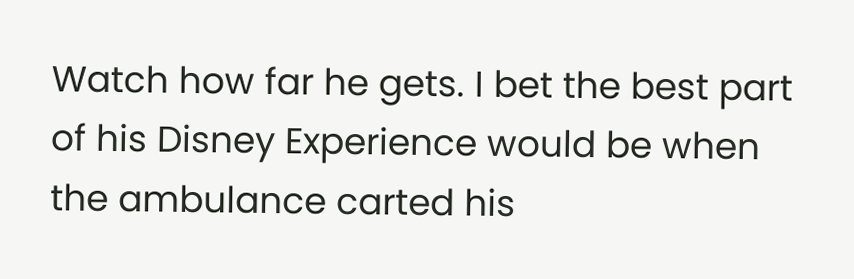Watch how far he gets. I bet the best part of his Disney Experience would be when the ambulance carted his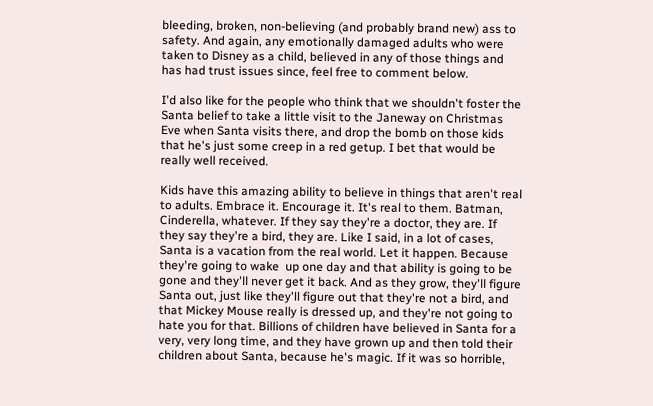bleeding, broken, non-believing (and probably brand new) ass to safety. And again, any emotionally damaged adults who were taken to Disney as a child, believed in any of those things and has had trust issues since, feel free to comment below.

I'd also like for the people who think that we shouldn't foster the Santa belief to take a little visit to the Janeway on Christmas Eve when Santa visits there, and drop the bomb on those kids that he's just some creep in a red getup. I bet that would be really well received.

Kids have this amazing ability to believe in things that aren't real to adults. Embrace it. Encourage it. It's real to them. Batman, Cinderella, whatever. If they say they're a doctor, they are. If they say they're a bird, they are. Like I said, in a lot of cases, Santa is a vacation from the real world. Let it happen. Because they're going to wake  up one day and that ability is going to be gone and they'll never get it back. And as they grow, they'll figure Santa out, just like they'll figure out that they're not a bird, and that Mickey Mouse really is dressed up, and they're not going to hate you for that. Billions of children have believed in Santa for a very, very long time, and they have grown up and then told their children about Santa, because he's magic. If it was so horrible,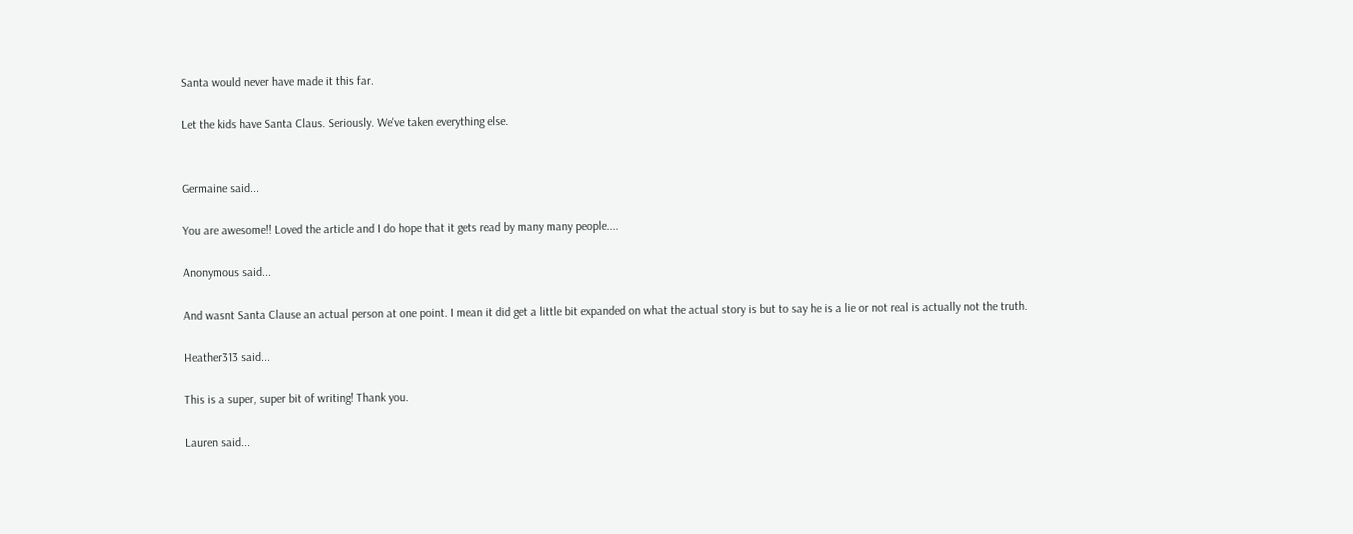Santa would never have made it this far.

Let the kids have Santa Claus. Seriously. We've taken everything else.


Germaine said...

You are awesome!! Loved the article and I do hope that it gets read by many many people....

Anonymous said...

And wasnt Santa Clause an actual person at one point. I mean it did get a little bit expanded on what the actual story is but to say he is a lie or not real is actually not the truth.

Heather313 said...

This is a super, super bit of writing! Thank you.

Lauren said...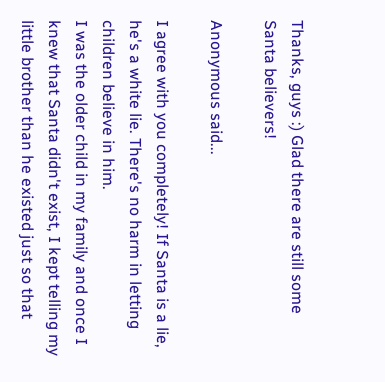Thanks, guys :) Glad there are still some Santa believers!

Anonymous said...

I agree with you completely! If Santa is a lie, he's a white lie. There's no harm in letting children believe in him.
I was the older child in my family and once I knew that Santa didn't exist, I kept telling my little brother than he existed just so that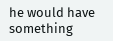he would have something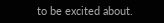to be excited about.